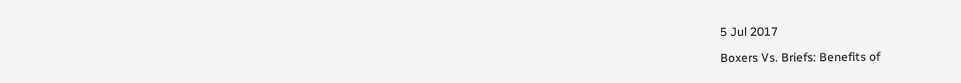5 Jul 2017

Boxers Vs. Briefs: Benefits of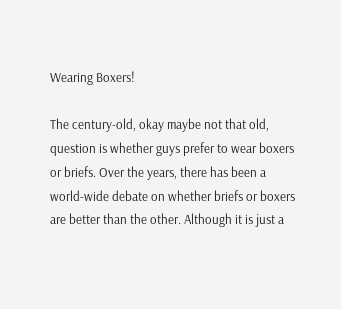Wearing Boxers!

The century-old, okay maybe not that old, question is whether guys prefer to wear boxers or briefs. Over the years, there has been a world-wide debate on whether briefs or boxers are better than the other. Although it is just a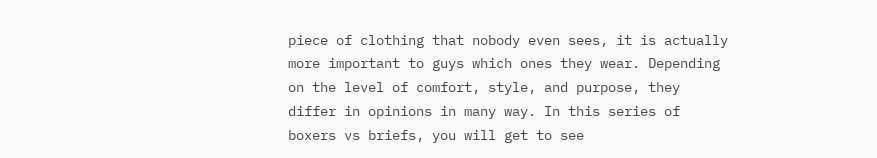piece of clothing that nobody even sees, it is actually more important to guys which ones they wear. Depending on the level of comfort, style, and purpose, they differ in opinions in many way. In this series of boxers vs briefs, you will get to see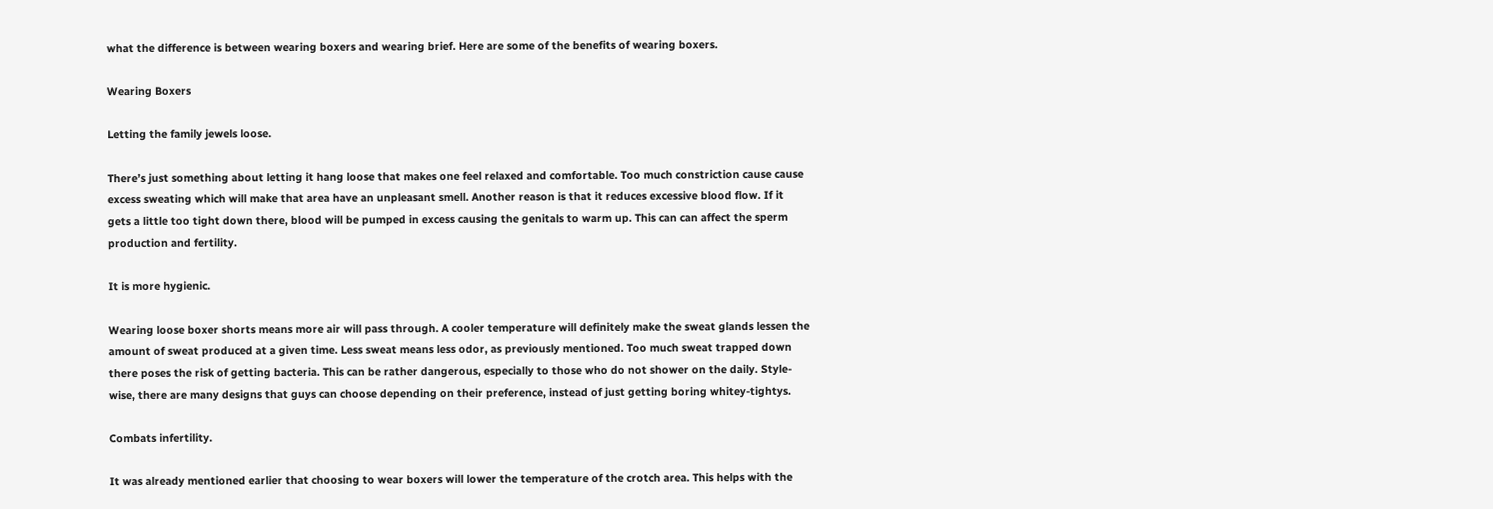what the difference is between wearing boxers and wearing brief. Here are some of the benefits of wearing boxers.

Wearing Boxers

Letting the family jewels loose.

There’s just something about letting it hang loose that makes one feel relaxed and comfortable. Too much constriction cause cause excess sweating which will make that area have an unpleasant smell. Another reason is that it reduces excessive blood flow. If it gets a little too tight down there, blood will be pumped in excess causing the genitals to warm up. This can can affect the sperm production and fertility.

It is more hygienic.

Wearing loose boxer shorts means more air will pass through. A cooler temperature will definitely make the sweat glands lessen the amount of sweat produced at a given time. Less sweat means less odor, as previously mentioned. Too much sweat trapped down there poses the risk of getting bacteria. This can be rather dangerous, especially to those who do not shower on the daily. Style-wise, there are many designs that guys can choose depending on their preference, instead of just getting boring whitey-tightys.

Combats infertility.

It was already mentioned earlier that choosing to wear boxers will lower the temperature of the crotch area. This helps with the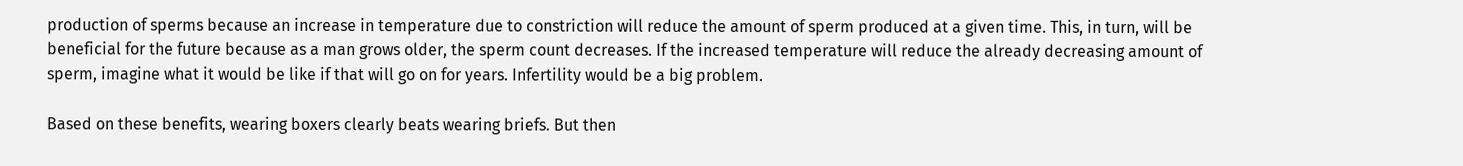production of sperms because an increase in temperature due to constriction will reduce the amount of sperm produced at a given time. This, in turn, will be beneficial for the future because as a man grows older, the sperm count decreases. If the increased temperature will reduce the already decreasing amount of sperm, imagine what it would be like if that will go on for years. Infertility would be a big problem.

Based on these benefits, wearing boxers clearly beats wearing briefs. But then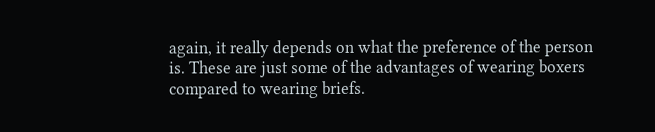again, it really depends on what the preference of the person is. These are just some of the advantages of wearing boxers compared to wearing briefs.